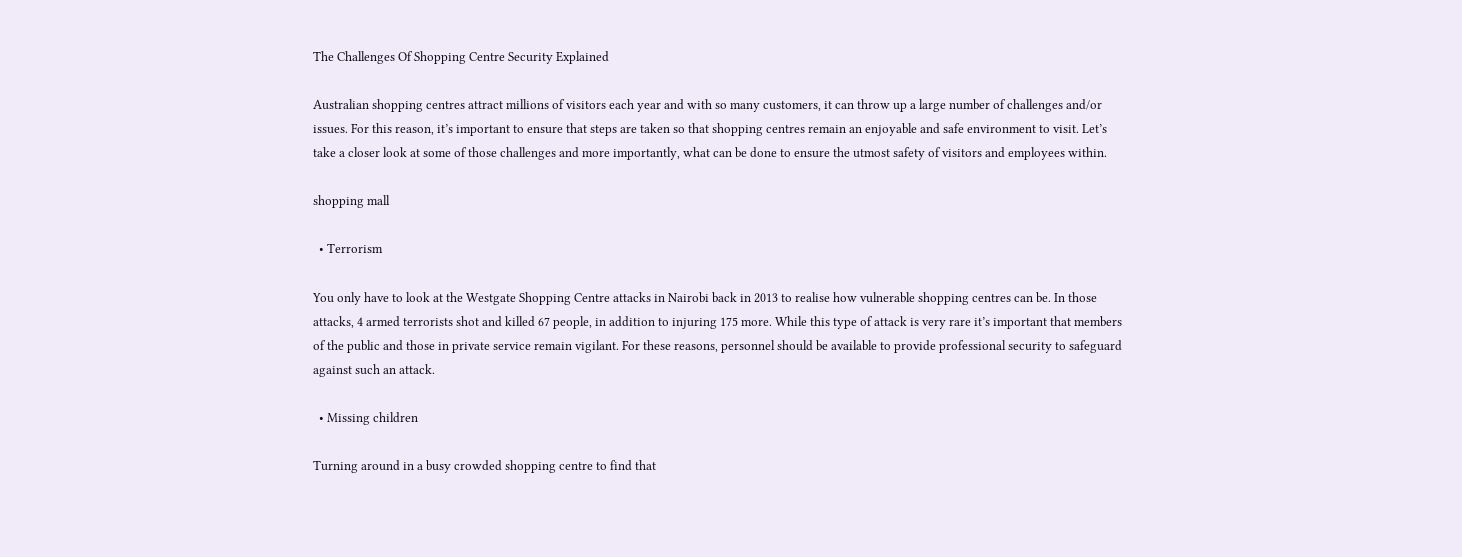The Challenges Of Shopping Centre Security Explained

Australian shopping centres attract millions of visitors each year and with so many customers, it can throw up a large number of challenges and/or issues. For this reason, it’s important to ensure that steps are taken so that shopping centres remain an enjoyable and safe environment to visit. Let’s take a closer look at some of those challenges and more importantly, what can be done to ensure the utmost safety of visitors and employees within.

shopping mall

  • Terrorism

You only have to look at the Westgate Shopping Centre attacks in Nairobi back in 2013 to realise how vulnerable shopping centres can be. In those attacks, 4 armed terrorists shot and killed 67 people, in addition to injuring 175 more. While this type of attack is very rare it’s important that members of the public and those in private service remain vigilant. For these reasons, personnel should be available to provide professional security to safeguard against such an attack.

  • Missing children

Turning around in a busy crowded shopping centre to find that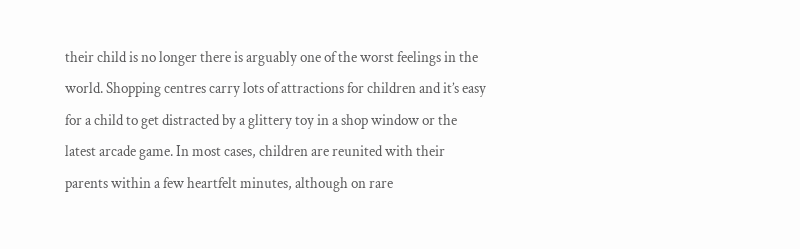their child is no longer there is arguably one of the worst feelings in the world. Shopping centres carry lots of attractions for children and it’s easy for a child to get distracted by a glittery toy in a shop window or the latest arcade game. In most cases, children are reunited with their parents within a few heartfelt minutes, although on rare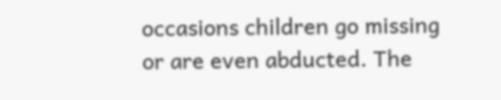occasions children go missing or are even abducted. The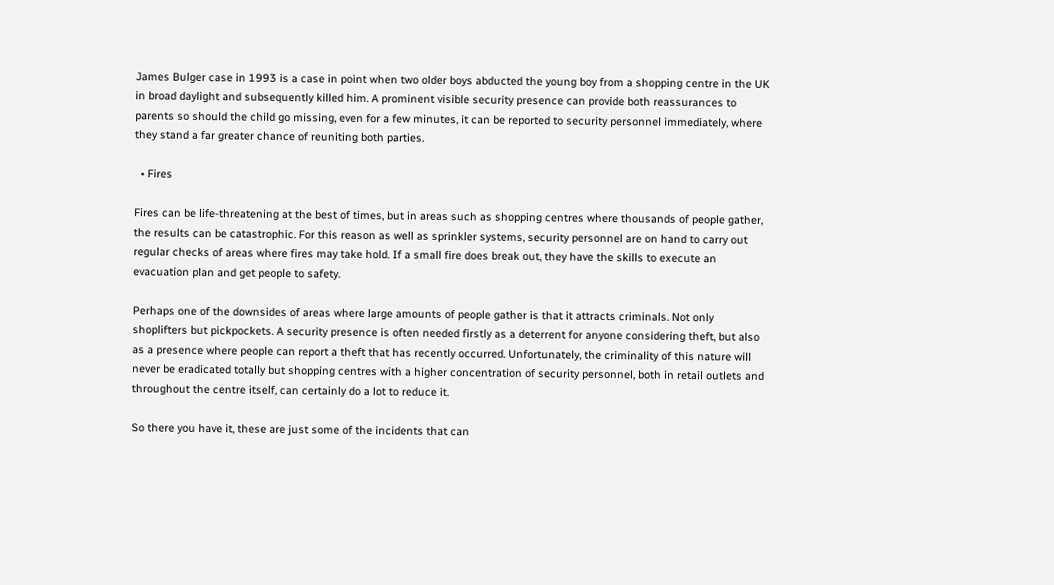James Bulger case in 1993 is a case in point when two older boys abducted the young boy from a shopping centre in the UK in broad daylight and subsequently killed him. A prominent visible security presence can provide both reassurances to parents so should the child go missing, even for a few minutes, it can be reported to security personnel immediately, where they stand a far greater chance of reuniting both parties.

  • Fires

Fires can be life-threatening at the best of times, but in areas such as shopping centres where thousands of people gather, the results can be catastrophic. For this reason as well as sprinkler systems, security personnel are on hand to carry out regular checks of areas where fires may take hold. If a small fire does break out, they have the skills to execute an evacuation plan and get people to safety.

Perhaps one of the downsides of areas where large amounts of people gather is that it attracts criminals. Not only shoplifters but pickpockets. A security presence is often needed firstly as a deterrent for anyone considering theft, but also as a presence where people can report a theft that has recently occurred. Unfortunately, the criminality of this nature will never be eradicated totally but shopping centres with a higher concentration of security personnel, both in retail outlets and throughout the centre itself, can certainly do a lot to reduce it.

So there you have it, these are just some of the incidents that can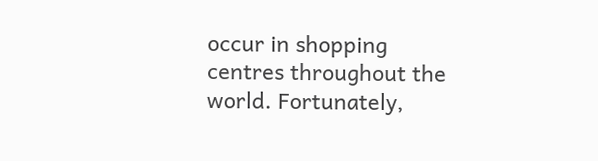occur in shopping centres throughout the world. Fortunately,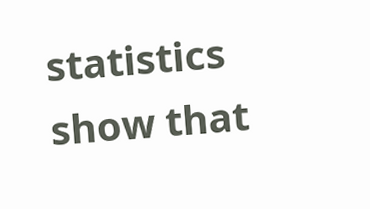statistics show that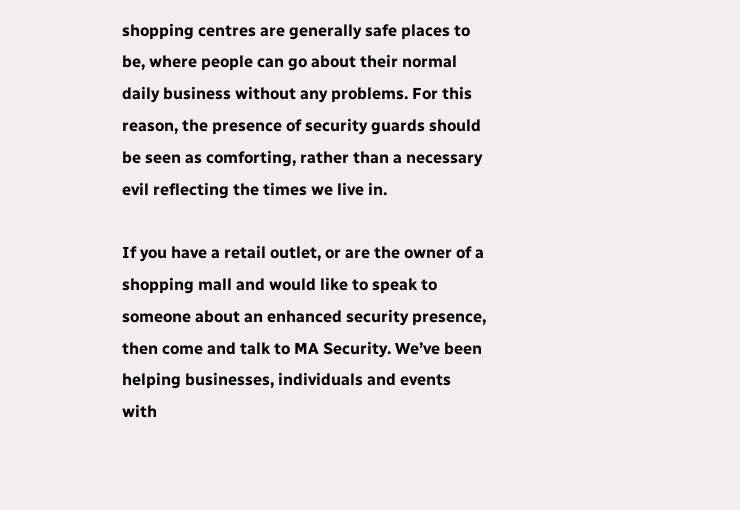shopping centres are generally safe places to be, where people can go about their normal daily business without any problems. For this reason, the presence of security guards should be seen as comforting, rather than a necessary evil reflecting the times we live in.

If you have a retail outlet, or are the owner of a shopping mall and would like to speak to someone about an enhanced security presence, then come and talk to MA Security. We’ve been helping businesses, individuals and events with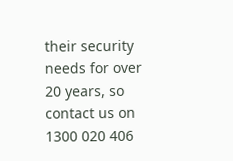their security needs for over 20 years, so contact us on 1300 020 406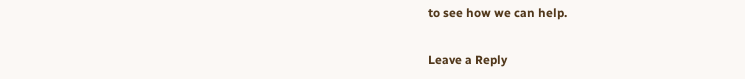to see how we can help.

Leave a Reply